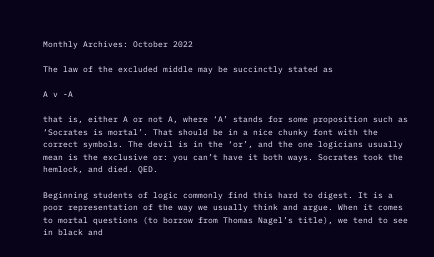Monthly Archives: October 2022

The law of the excluded middle may be succinctly stated as

A v -A

that is, either A or not A, where ‘A’ stands for some proposition such as ‘Socrates is mortal’. That should be in a nice chunky font with the correct symbols. The devil is in the ‘or’, and the one logicians usually mean is the exclusive or: you can’t have it both ways. Socrates took the hemlock, and died. QED.

Beginning students of logic commonly find this hard to digest. It is a poor representation of the way we usually think and argue. When it comes to mortal questions (to borrow from Thomas Nagel’s title), we tend to see in black and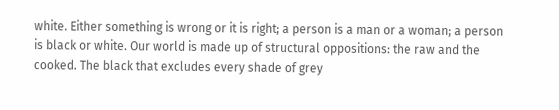white. Either something is wrong or it is right; a person is a man or a woman; a person is black or white. Our world is made up of structural oppositions: the raw and the cooked. The black that excludes every shade of grey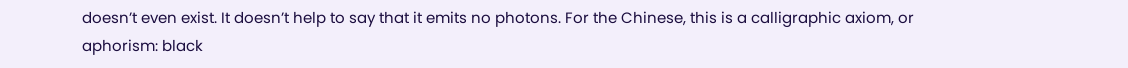doesn’t even exist. It doesn’t help to say that it emits no photons. For the Chinese, this is a calligraphic axiom, or aphorism: black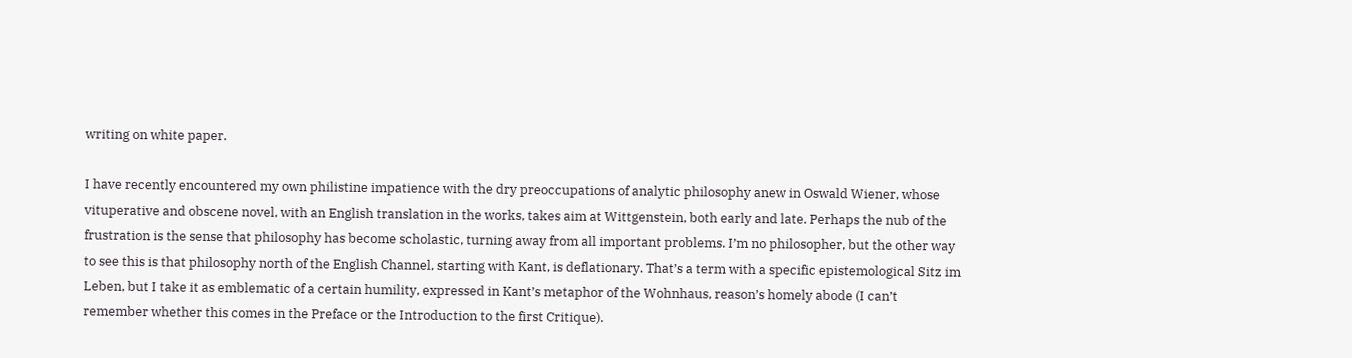writing on white paper.

I have recently encountered my own philistine impatience with the dry preoccupations of analytic philosophy anew in Oswald Wiener, whose vituperative and obscene novel, with an English translation in the works, takes aim at Wittgenstein, both early and late. Perhaps the nub of the frustration is the sense that philosophy has become scholastic, turning away from all important problems. I’m no philosopher, but the other way to see this is that philosophy north of the English Channel, starting with Kant, is deflationary. That’s a term with a specific epistemological Sitz im Leben, but I take it as emblematic of a certain humility, expressed in Kant’s metaphor of the Wohnhaus, reason’s homely abode (I can’t remember whether this comes in the Preface or the Introduction to the first Critique).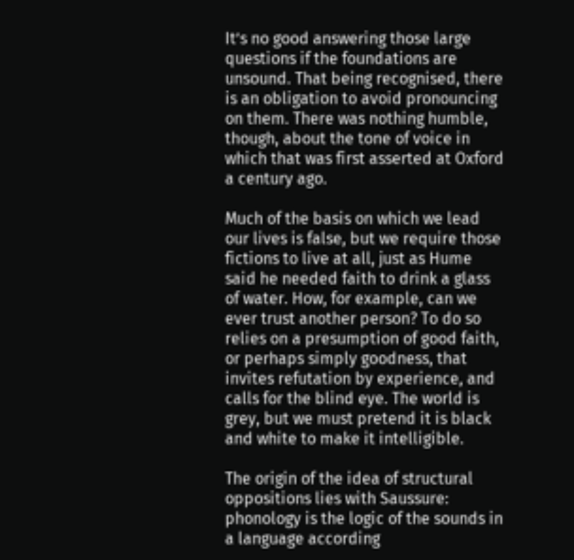It’s no good answering those large questions if the foundations are unsound. That being recognised, there is an obligation to avoid pronouncing on them. There was nothing humble, though, about the tone of voice in which that was first asserted at Oxford a century ago.

Much of the basis on which we lead our lives is false, but we require those fictions to live at all, just as Hume said he needed faith to drink a glass of water. How, for example, can we ever trust another person? To do so relies on a presumption of good faith, or perhaps simply goodness, that invites refutation by experience, and calls for the blind eye. The world is grey, but we must pretend it is black and white to make it intelligible.

The origin of the idea of structural oppositions lies with Saussure: phonology is the logic of the sounds in a language according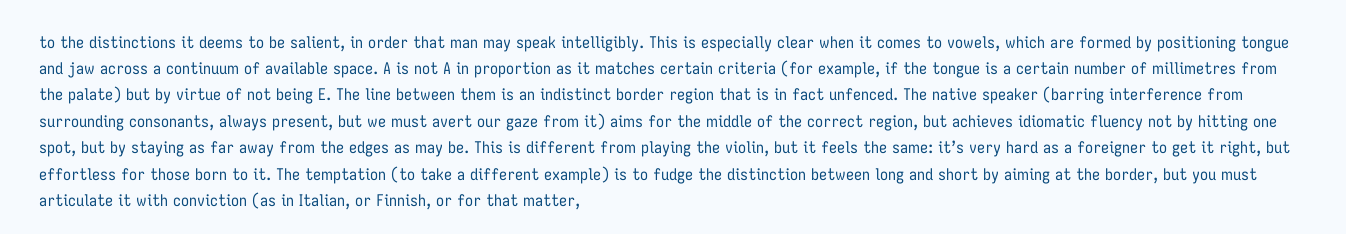to the distinctions it deems to be salient, in order that man may speak intelligibly. This is especially clear when it comes to vowels, which are formed by positioning tongue and jaw across a continuum of available space. A is not A in proportion as it matches certain criteria (for example, if the tongue is a certain number of millimetres from the palate) but by virtue of not being E. The line between them is an indistinct border region that is in fact unfenced. The native speaker (barring interference from surrounding consonants, always present, but we must avert our gaze from it) aims for the middle of the correct region, but achieves idiomatic fluency not by hitting one spot, but by staying as far away from the edges as may be. This is different from playing the violin, but it feels the same: it’s very hard as a foreigner to get it right, but effortless for those born to it. The temptation (to take a different example) is to fudge the distinction between long and short by aiming at the border, but you must articulate it with conviction (as in Italian, or Finnish, or for that matter,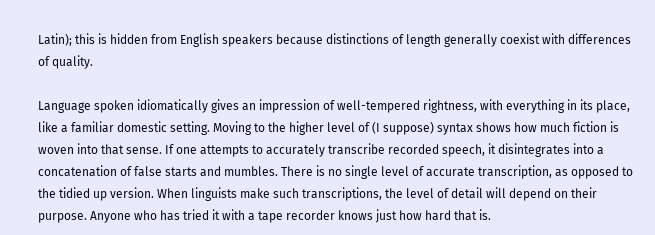Latin); this is hidden from English speakers because distinctions of length generally coexist with differences of quality.

Language spoken idiomatically gives an impression of well-tempered rightness, with everything in its place, like a familiar domestic setting. Moving to the higher level of (I suppose) syntax shows how much fiction is woven into that sense. If one attempts to accurately transcribe recorded speech, it disintegrates into a concatenation of false starts and mumbles. There is no single level of accurate transcription, as opposed to the tidied up version. When linguists make such transcriptions, the level of detail will depend on their purpose. Anyone who has tried it with a tape recorder knows just how hard that is.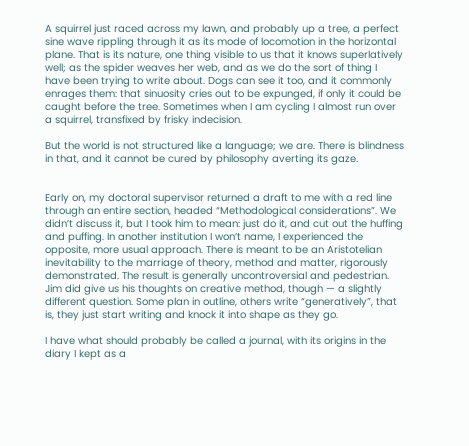A squirrel just raced across my lawn, and probably up a tree, a perfect sine wave rippling through it as its mode of locomotion in the horizontal plane. That is its nature, one thing visible to us that it knows superlatively well; as the spider weaves her web, and as we do the sort of thing I have been trying to write about. Dogs can see it too, and it commonly enrages them: that sinuosity cries out to be expunged, if only it could be caught before the tree. Sometimes when I am cycling I almost run over a squirrel, transfixed by frisky indecision.

But the world is not structured like a language; we are. There is blindness in that, and it cannot be cured by philosophy averting its gaze.


Early on, my doctoral supervisor returned a draft to me with a red line through an entire section, headed “Methodological considerations”. We didn’t discuss it, but I took him to mean: just do it, and cut out the huffing and puffing. In another institution I won’t name, I experienced the opposite, more usual approach. There is meant to be an Aristotelian inevitability to the marriage of theory, method and matter, rigorously demonstrated. The result is generally uncontroversial and pedestrian. Jim did give us his thoughts on creative method, though — a slightly different question. Some plan in outline, others write “generatively”, that is, they just start writing and knock it into shape as they go.

I have what should probably be called a journal, with its origins in the diary I kept as a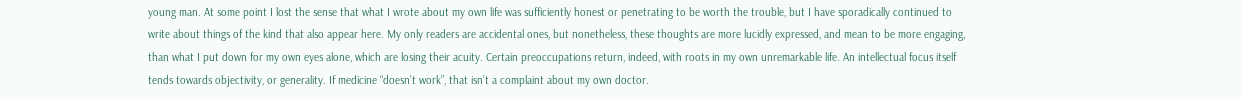young man. At some point I lost the sense that what I wrote about my own life was sufficiently honest or penetrating to be worth the trouble, but I have sporadically continued to write about things of the kind that also appear here. My only readers are accidental ones, but nonetheless, these thoughts are more lucidly expressed, and mean to be more engaging, than what I put down for my own eyes alone, which are losing their acuity. Certain preoccupations return, indeed, with roots in my own unremarkable life. An intellectual focus itself tends towards objectivity, or generality. If medicine “doesn’t work”, that isn’t a complaint about my own doctor.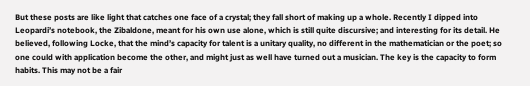But these posts are like light that catches one face of a crystal; they fall short of making up a whole. Recently I dipped into Leopardi’s notebook, the Zibaldone, meant for his own use alone, which is still quite discursive; and interesting for its detail. He believed, following Locke, that the mind’s capacity for talent is a unitary quality, no different in the mathematician or the poet; so one could with application become the other, and might just as well have turned out a musician. The key is the capacity to form habits. This may not be a fair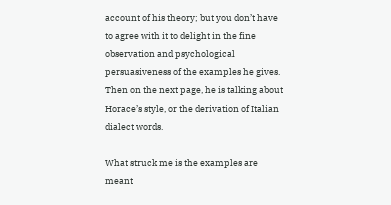account of his theory; but you don’t have to agree with it to delight in the fine observation and psychological persuasiveness of the examples he gives. Then on the next page, he is talking about Horace’s style, or the derivation of Italian dialect words.

What struck me is the examples are meant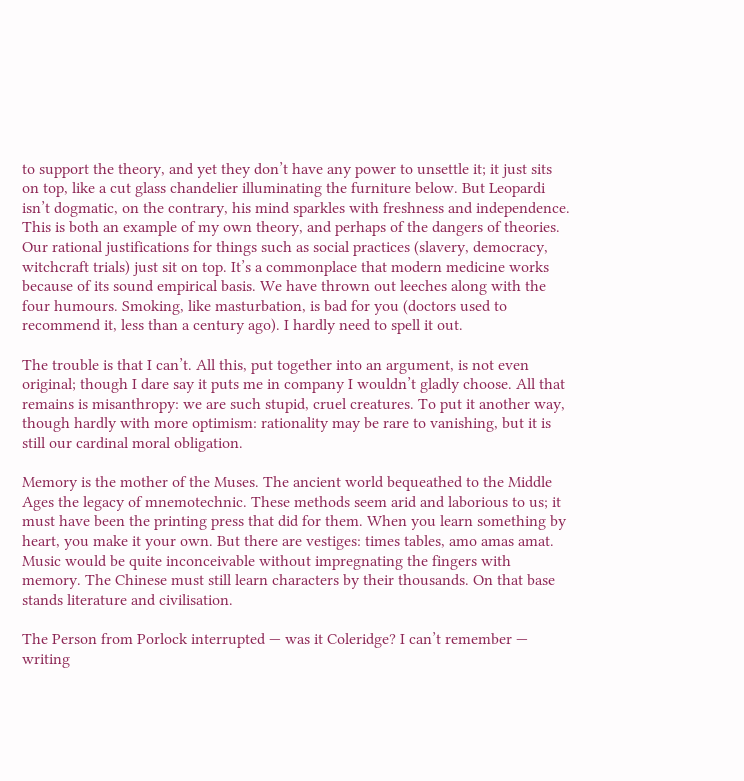to support the theory, and yet they don’t have any power to unsettle it; it just sits on top, like a cut glass chandelier illuminating the furniture below. But Leopardi isn’t dogmatic, on the contrary, his mind sparkles with freshness and independence. This is both an example of my own theory, and perhaps of the dangers of theories. Our rational justifications for things such as social practices (slavery, democracy, witchcraft trials) just sit on top. It’s a commonplace that modern medicine works because of its sound empirical basis. We have thrown out leeches along with the four humours. Smoking, like masturbation, is bad for you (doctors used to recommend it, less than a century ago). I hardly need to spell it out.

The trouble is that I can’t. All this, put together into an argument, is not even original; though I dare say it puts me in company I wouldn’t gladly choose. All that remains is misanthropy: we are such stupid, cruel creatures. To put it another way, though hardly with more optimism: rationality may be rare to vanishing, but it is still our cardinal moral obligation.

Memory is the mother of the Muses. The ancient world bequeathed to the Middle Ages the legacy of mnemotechnic. These methods seem arid and laborious to us; it must have been the printing press that did for them. When you learn something by heart, you make it your own. But there are vestiges: times tables, amo amas amat. Music would be quite inconceivable without impregnating the fingers with memory. The Chinese must still learn characters by their thousands. On that base stands literature and civilisation.

The Person from Porlock interrupted — was it Coleridge? I can’t remember — writing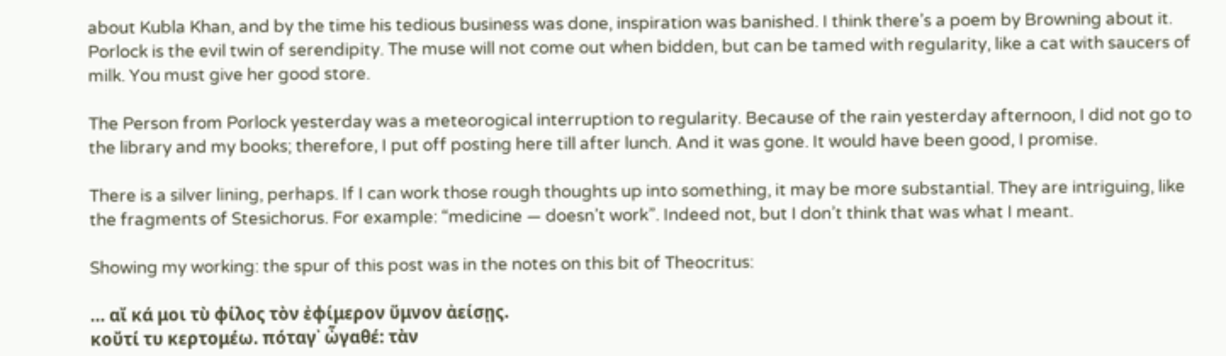about Kubla Khan, and by the time his tedious business was done, inspiration was banished. I think there’s a poem by Browning about it. Porlock is the evil twin of serendipity. The muse will not come out when bidden, but can be tamed with regularity, like a cat with saucers of milk. You must give her good store.

The Person from Porlock yesterday was a meteorogical interruption to regularity. Because of the rain yesterday afternoon, I did not go to the library and my books; therefore, I put off posting here till after lunch. And it was gone. It would have been good, I promise.

There is a silver lining, perhaps. If I can work those rough thoughts up into something, it may be more substantial. They are intriguing, like the fragments of Stesichorus. For example: “medicine — doesn’t work”. Indeed not, but I don’t think that was what I meant.

Showing my working: the spur of this post was in the notes on this bit of Theocritus:

... αἴ κά μοι τὺ φίλος τὸν ἐφίμερον ὕμνον ἀείσῃς.
κοὔτί τυ κερτομέω. πόταγ᾽ ὦγαθέ: τὰν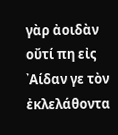γὰρ ἀοιδὰν
οὔτί πη εἰς ᾿Αίδαν γε τὸν ἐκλελάθοντα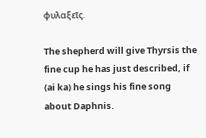φυλαξεῖς.

The shepherd will give Thyrsis the fine cup he has just described, if (ai ka) he sings his fine song about Daphnis.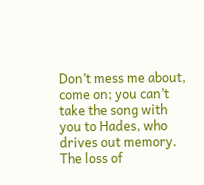Don’t mess me about, come on; you can’t take the song with you to Hades, who drives out memory. The loss of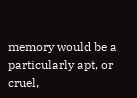memory would be a particularly apt, or cruel,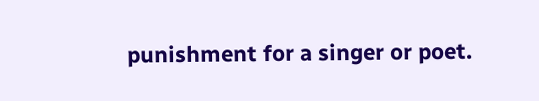punishment for a singer or poet.